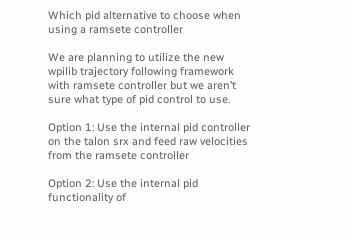Which pid alternative to choose when using a ramsete controller

We are planning to utilize the new wpilib trajectory following framework with ramsete controller but we aren’t sure what type of pid control to use.

Option 1: Use the internal pid controller on the talon srx and feed raw velocities from the ramsete controller

Option 2: Use the internal pid functionality of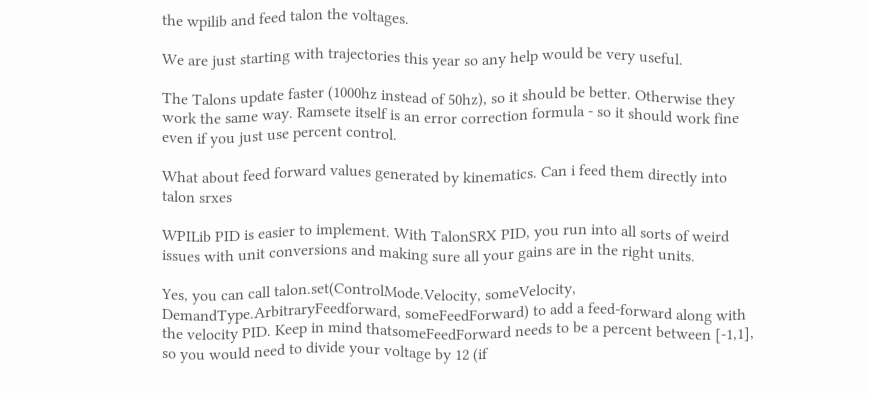the wpilib and feed talon the voltages.

We are just starting with trajectories this year so any help would be very useful.

The Talons update faster (1000hz instead of 50hz), so it should be better. Otherwise they work the same way. Ramsete itself is an error correction formula - so it should work fine even if you just use percent control.

What about feed forward values generated by kinematics. Can i feed them directly into talon srxes

WPILib PID is easier to implement. With TalonSRX PID, you run into all sorts of weird issues with unit conversions and making sure all your gains are in the right units.

Yes, you can call talon.set(ControlMode.Velocity, someVelocity, DemandType.ArbitraryFeedforward, someFeedForward) to add a feed-forward along with the velocity PID. Keep in mind thatsomeFeedForward needs to be a percent between [-1,1], so you would need to divide your voltage by 12 (if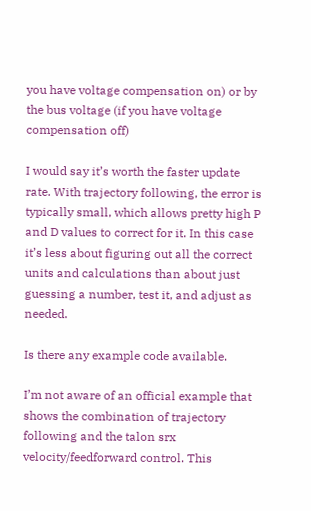you have voltage compensation on) or by the bus voltage (if you have voltage compensation off)

I would say it’s worth the faster update rate. With trajectory following, the error is typically small, which allows pretty high P and D values to correct for it. In this case it’s less about figuring out all the correct units and calculations than about just guessing a number, test it, and adjust as needed.

Is there any example code available.

I’m not aware of an official example that shows the combination of trajectory following and the talon srx velocity/feedforward control. This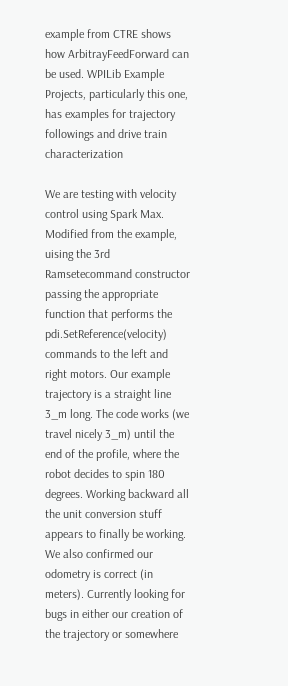example from CTRE shows how ArbitrayFeedForward can be used. WPILib Example Projects, particularly this one, has examples for trajectory followings and drive train characterization

We are testing with velocity control using Spark Max. Modified from the example, uising the 3rd Ramsetecommand constructor passing the appropriate function that performs the pdi.SetReference(velocity) commands to the left and right motors. Our example trajectory is a straight line 3_m long. The code works (we travel nicely 3_m) until the end of the profile, where the robot decides to spin 180 degrees. Working backward all the unit conversion stuff appears to finally be working. We also confirmed our odometry is correct (in meters). Currently looking for bugs in either our creation of the trajectory or somewhere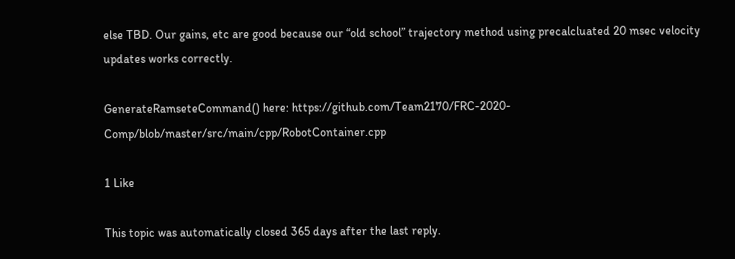else TBD. Our gains, etc are good because our “old school” trajectory method using precalcluated 20 msec velocity updates works correctly.

GenerateRamseteCommand() here: https://github.com/Team2170/FRC-2020-Comp/blob/master/src/main/cpp/RobotContainer.cpp

1 Like

This topic was automatically closed 365 days after the last reply.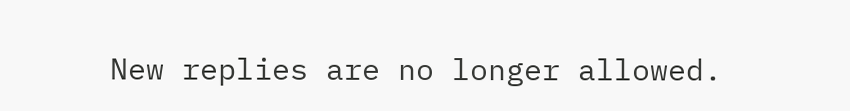New replies are no longer allowed.